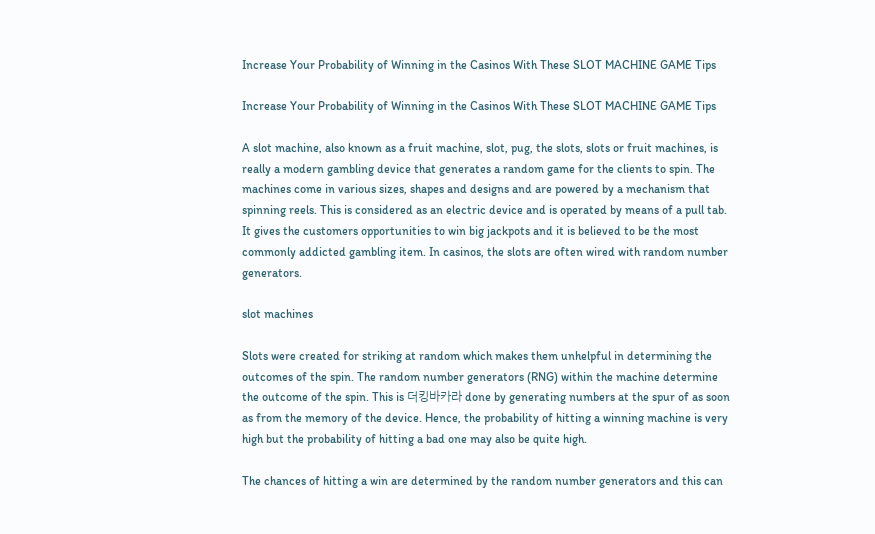Increase Your Probability of Winning in the Casinos With These SLOT MACHINE GAME Tips

Increase Your Probability of Winning in the Casinos With These SLOT MACHINE GAME Tips

A slot machine, also known as a fruit machine, slot, pug, the slots, slots or fruit machines, is really a modern gambling device that generates a random game for the clients to spin. The machines come in various sizes, shapes and designs and are powered by a mechanism that spinning reels. This is considered as an electric device and is operated by means of a pull tab. It gives the customers opportunities to win big jackpots and it is believed to be the most commonly addicted gambling item. In casinos, the slots are often wired with random number generators.

slot machines

Slots were created for striking at random which makes them unhelpful in determining the outcomes of the spin. The random number generators (RNG) within the machine determine the outcome of the spin. This is 더킹바카라 done by generating numbers at the spur of as soon as from the memory of the device. Hence, the probability of hitting a winning machine is very high but the probability of hitting a bad one may also be quite high.

The chances of hitting a win are determined by the random number generators and this can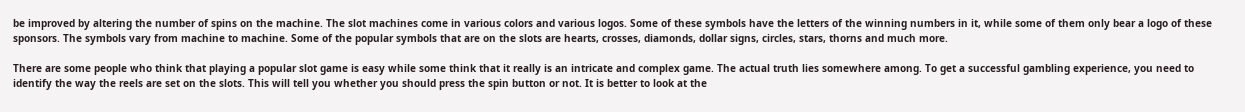be improved by altering the number of spins on the machine. The slot machines come in various colors and various logos. Some of these symbols have the letters of the winning numbers in it, while some of them only bear a logo of these sponsors. The symbols vary from machine to machine. Some of the popular symbols that are on the slots are hearts, crosses, diamonds, dollar signs, circles, stars, thorns and much more.

There are some people who think that playing a popular slot game is easy while some think that it really is an intricate and complex game. The actual truth lies somewhere among. To get a successful gambling experience, you need to identify the way the reels are set on the slots. This will tell you whether you should press the spin button or not. It is better to look at the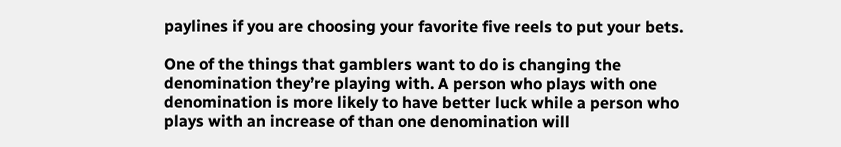paylines if you are choosing your favorite five reels to put your bets.

One of the things that gamblers want to do is changing the denomination they’re playing with. A person who plays with one denomination is more likely to have better luck while a person who plays with an increase of than one denomination will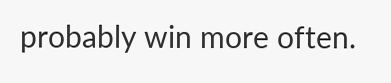probably win more often.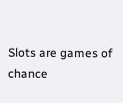Slots are games of chance